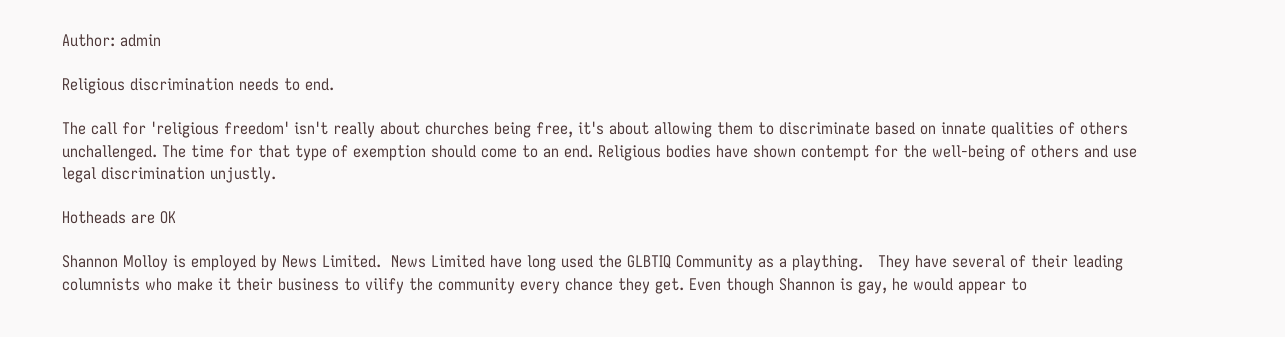Author: admin

Religious discrimination needs to end.

The call for 'religious freedom' isn't really about churches being free, it's about allowing them to discriminate based on innate qualities of others unchallenged. The time for that type of exemption should come to an end. Religious bodies have shown contempt for the well-being of others and use legal discrimination unjustly.

Hotheads are OK

Shannon Molloy is employed by News Limited.  News Limited have long used the GLBTIQ Community as a plaything.   They have several of their leading columnists who make it their business to vilify the community every chance they get. Even though Shannon is gay, he would appear to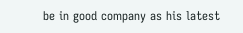be in good company as his latest